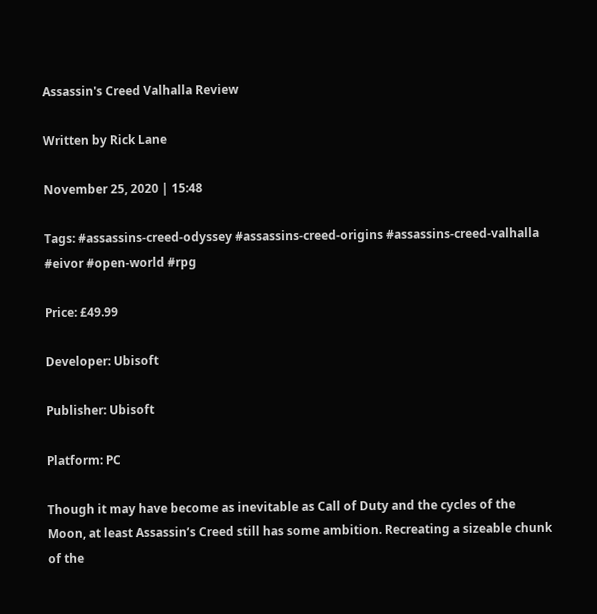Assassin's Creed Valhalla Review

Written by Rick Lane

November 25, 2020 | 15:48

Tags: #assassins-creed-odyssey #assassins-creed-origins #assassins-creed-valhalla #eivor #open-world #rpg

Price: £49.99

Developer: Ubisoft

Publisher: Ubisoft

Platform: PC

Though it may have become as inevitable as Call of Duty and the cycles of the Moon, at least Assassin’s Creed still has some ambition. Recreating a sizeable chunk of the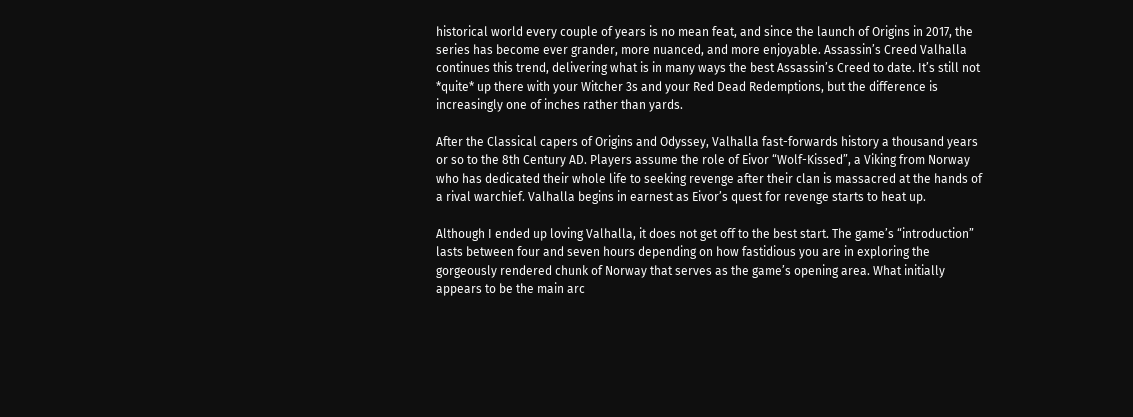historical world every couple of years is no mean feat, and since the launch of Origins in 2017, the series has become ever grander, more nuanced, and more enjoyable. Assassin’s Creed Valhalla continues this trend, delivering what is in many ways the best Assassin’s Creed to date. It’s still not *quite* up there with your Witcher 3s and your Red Dead Redemptions, but the difference is increasingly one of inches rather than yards.

After the Classical capers of Origins and Odyssey, Valhalla fast-forwards history a thousand years or so to the 8th Century AD. Players assume the role of Eivor “Wolf-Kissed”, a Viking from Norway who has dedicated their whole life to seeking revenge after their clan is massacred at the hands of a rival warchief. Valhalla begins in earnest as Eivor’s quest for revenge starts to heat up.

Although I ended up loving Valhalla, it does not get off to the best start. The game’s “introduction” lasts between four and seven hours depending on how fastidious you are in exploring the gorgeously rendered chunk of Norway that serves as the game’s opening area. What initially appears to be the main arc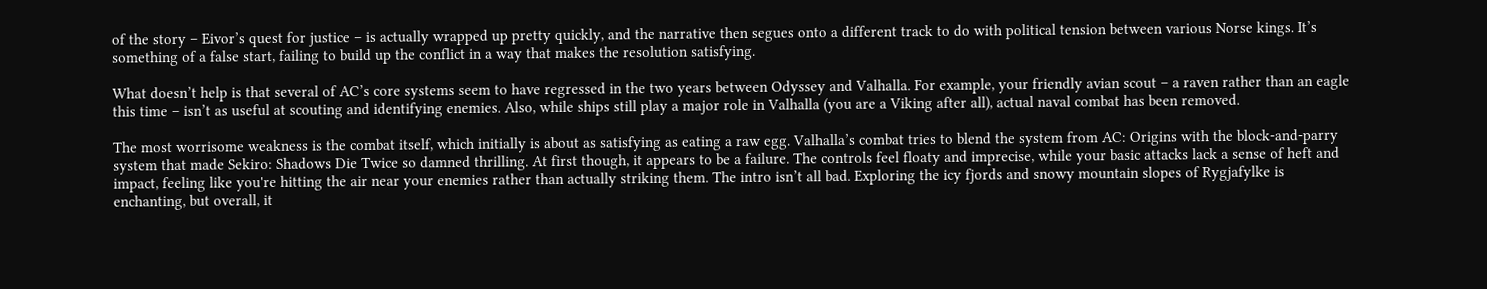of the story – Eivor’s quest for justice – is actually wrapped up pretty quickly, and the narrative then segues onto a different track to do with political tension between various Norse kings. It’s something of a false start, failing to build up the conflict in a way that makes the resolution satisfying.

What doesn’t help is that several of AC’s core systems seem to have regressed in the two years between Odyssey and Valhalla. For example, your friendly avian scout – a raven rather than an eagle this time – isn’t as useful at scouting and identifying enemies. Also, while ships still play a major role in Valhalla (you are a Viking after all), actual naval combat has been removed.

The most worrisome weakness is the combat itself, which initially is about as satisfying as eating a raw egg. Valhalla’s combat tries to blend the system from AC: Origins with the block-and-parry system that made Sekiro: Shadows Die Twice so damned thrilling. At first though, it appears to be a failure. The controls feel floaty and imprecise, while your basic attacks lack a sense of heft and impact, feeling like you're hitting the air near your enemies rather than actually striking them. The intro isn’t all bad. Exploring the icy fjords and snowy mountain slopes of Rygjafylke is enchanting, but overall, it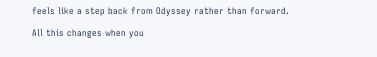feels like a step back from Odyssey rather than forward.

All this changes when you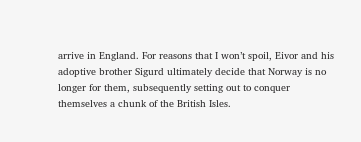arrive in England. For reasons that I won’t spoil, Eivor and his adoptive brother Sigurd ultimately decide that Norway is no longer for them, subsequently setting out to conquer themselves a chunk of the British Isles.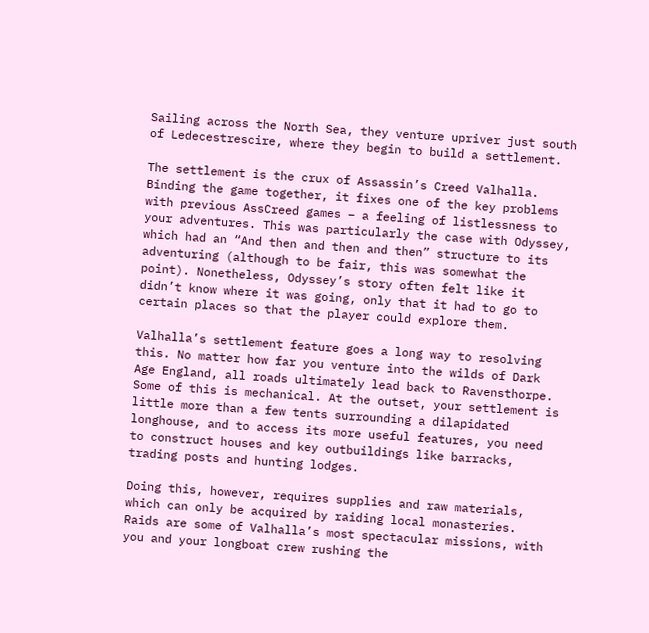Sailing across the North Sea, they venture upriver just south of Ledecestrescire, where they begin to build a settlement.

The settlement is the crux of Assassin’s Creed Valhalla. Binding the game together, it fixes one of the key problems with previous AssCreed games – a feeling of listlessness to your adventures. This was particularly the case with Odyssey, which had an “And then and then and then” structure to its adventuring (although to be fair, this was somewhat the point). Nonetheless, Odyssey’s story often felt like it didn’t know where it was going, only that it had to go to certain places so that the player could explore them.

Valhalla’s settlement feature goes a long way to resolving this. No matter how far you venture into the wilds of Dark Age England, all roads ultimately lead back to Ravensthorpe. Some of this is mechanical. At the outset, your settlement is little more than a few tents surrounding a dilapidated longhouse, and to access its more useful features, you need to construct houses and key outbuildings like barracks, trading posts and hunting lodges.

Doing this, however, requires supplies and raw materials, which can only be acquired by raiding local monasteries. Raids are some of Valhalla’s most spectacular missions, with you and your longboat crew rushing the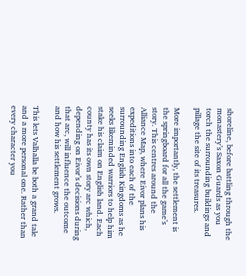shoreline, before battling through the monastery’s Saxon Guards as you torch the surrounding buildings and pillage the site of its treasures.

More importantly, the settlement is the springboard for all the game’s story. This centres around the Alliance Map, where Eivor plans his expeditions into each of the surrounding English Kingdoms as he seeks likeminded warriors to help him stake his claim on English land. Each county has its own story arc which, depending on Eivor’s decisions during that arc, will influence the outcome and how his settlement grows.

This lets Valhalla be both a grand tale and a more personal one. Rather than every character you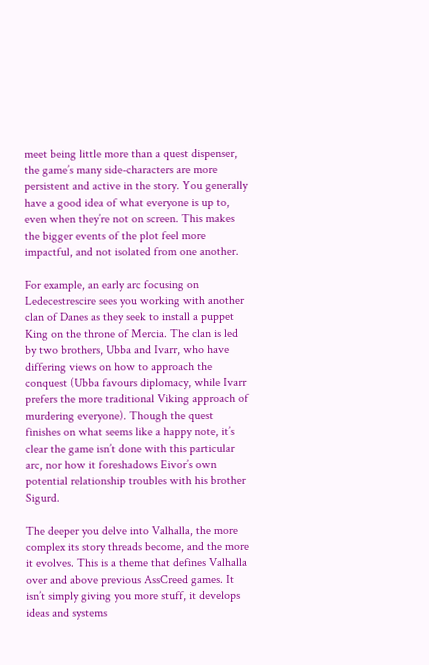meet being little more than a quest dispenser, the game’s many side-characters are more persistent and active in the story. You generally have a good idea of what everyone is up to, even when they’re not on screen. This makes the bigger events of the plot feel more impactful, and not isolated from one another.

For example, an early arc focusing on Ledecestrescire sees you working with another clan of Danes as they seek to install a puppet King on the throne of Mercia. The clan is led by two brothers, Ubba and Ivarr, who have differing views on how to approach the conquest (Ubba favours diplomacy, while Ivarr prefers the more traditional Viking approach of murdering everyone). Though the quest finishes on what seems like a happy note, it’s clear the game isn’t done with this particular arc, nor how it foreshadows Eivor’s own potential relationship troubles with his brother Sigurd.

The deeper you delve into Valhalla, the more complex its story threads become, and the more it evolves. This is a theme that defines Valhalla over and above previous AssCreed games. It isn’t simply giving you more stuff, it develops ideas and systems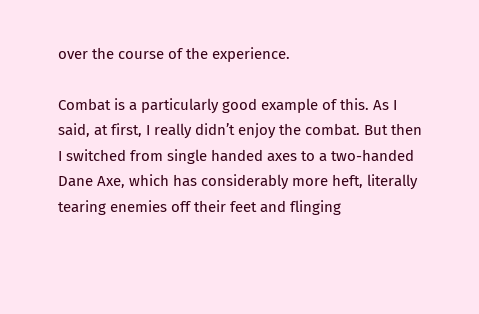over the course of the experience.

Combat is a particularly good example of this. As I said, at first, I really didn’t enjoy the combat. But then I switched from single handed axes to a two-handed Dane Axe, which has considerably more heft, literally tearing enemies off their feet and flinging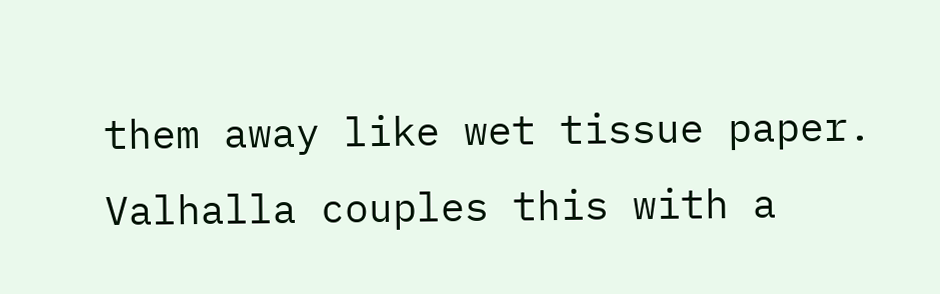them away like wet tissue paper. Valhalla couples this with a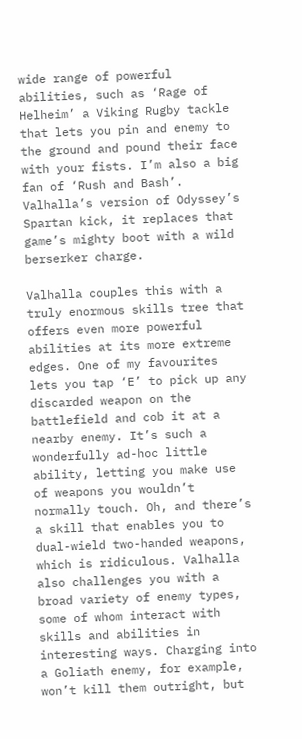wide range of powerful abilities, such as ‘Rage of Helheim’ a Viking Rugby tackle that lets you pin and enemy to the ground and pound their face with your fists. I’m also a big fan of ‘Rush and Bash’. Valhalla’s version of Odyssey’s Spartan kick, it replaces that game’s mighty boot with a wild berserker charge.

Valhalla couples this with a truly enormous skills tree that offers even more powerful abilities at its more extreme edges. One of my favourites lets you tap ‘E’ to pick up any discarded weapon on the battlefield and cob it at a nearby enemy. It’s such a wonderfully ad-hoc little ability, letting you make use of weapons you wouldn’t normally touch. Oh, and there’s a skill that enables you to dual-wield two-handed weapons, which is ridiculous. Valhalla also challenges you with a broad variety of enemy types, some of whom interact with skills and abilities in interesting ways. Charging into a Goliath enemy, for example, won’t kill them outright, but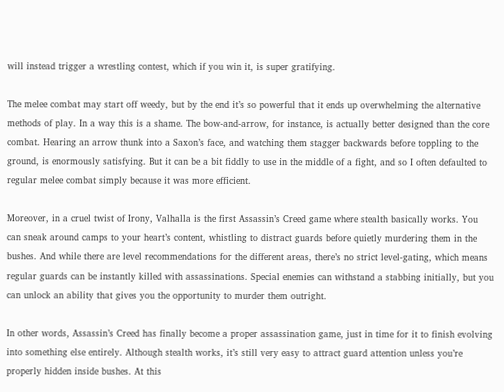will instead trigger a wrestling contest, which if you win it, is super gratifying.

The melee combat may start off weedy, but by the end it’s so powerful that it ends up overwhelming the alternative methods of play. In a way this is a shame. The bow-and-arrow, for instance, is actually better designed than the core combat. Hearing an arrow thunk into a Saxon’s face, and watching them stagger backwards before toppling to the ground, is enormously satisfying. But it can be a bit fiddly to use in the middle of a fight, and so I often defaulted to regular melee combat simply because it was more efficient.

Moreover, in a cruel twist of Irony, Valhalla is the first Assassin’s Creed game where stealth basically works. You can sneak around camps to your heart’s content, whistling to distract guards before quietly murdering them in the bushes. And while there are level recommendations for the different areas, there’s no strict level-gating, which means regular guards can be instantly killed with assassinations. Special enemies can withstand a stabbing initially, but you can unlock an ability that gives you the opportunity to murder them outright.

In other words, Assassin’s Creed has finally become a proper assassination game, just in time for it to finish evolving into something else entirely. Although stealth works, it’s still very easy to attract guard attention unless you’re properly hidden inside bushes. At this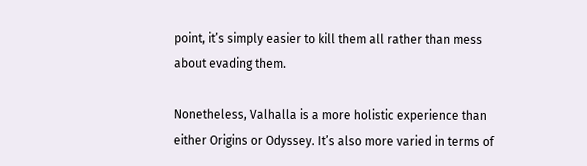point, it’s simply easier to kill them all rather than mess about evading them.

Nonetheless, Valhalla is a more holistic experience than either Origins or Odyssey. It’s also more varied in terms of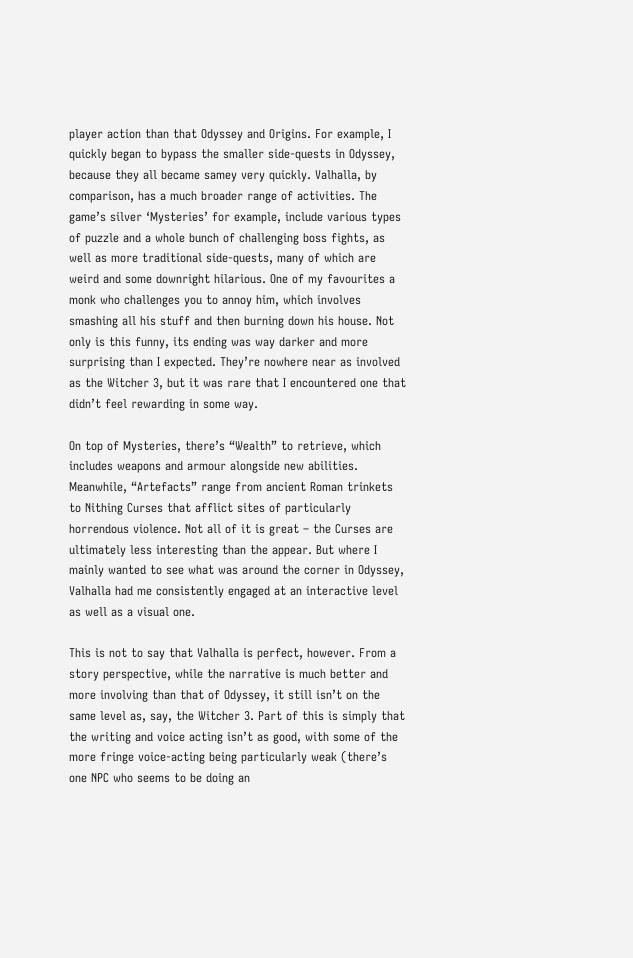player action than that Odyssey and Origins. For example, I quickly began to bypass the smaller side-quests in Odyssey, because they all became samey very quickly. Valhalla, by comparison, has a much broader range of activities. The game’s silver ‘Mysteries’ for example, include various types of puzzle and a whole bunch of challenging boss fights, as well as more traditional side-quests, many of which are weird and some downright hilarious. One of my favourites a monk who challenges you to annoy him, which involves smashing all his stuff and then burning down his house. Not only is this funny, its ending was way darker and more surprising than I expected. They’re nowhere near as involved as the Witcher 3, but it was rare that I encountered one that didn’t feel rewarding in some way.

On top of Mysteries, there’s “Wealth” to retrieve, which includes weapons and armour alongside new abilities. Meanwhile, “Artefacts” range from ancient Roman trinkets to Nithing Curses that afflict sites of particularly horrendous violence. Not all of it is great – the Curses are ultimately less interesting than the appear. But where I mainly wanted to see what was around the corner in Odyssey, Valhalla had me consistently engaged at an interactive level as well as a visual one.

This is not to say that Valhalla is perfect, however. From a story perspective, while the narrative is much better and more involving than that of Odyssey, it still isn’t on the same level as, say, the Witcher 3. Part of this is simply that the writing and voice acting isn’t as good, with some of the more fringe voice-acting being particularly weak (there’s one NPC who seems to be doing an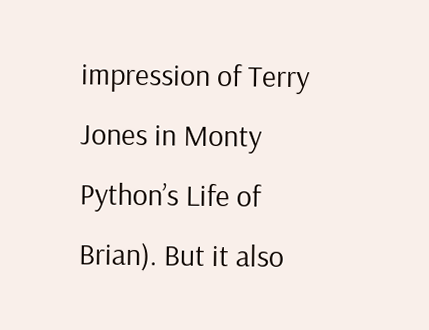impression of Terry Jones in Monty Python’s Life of Brian). But it also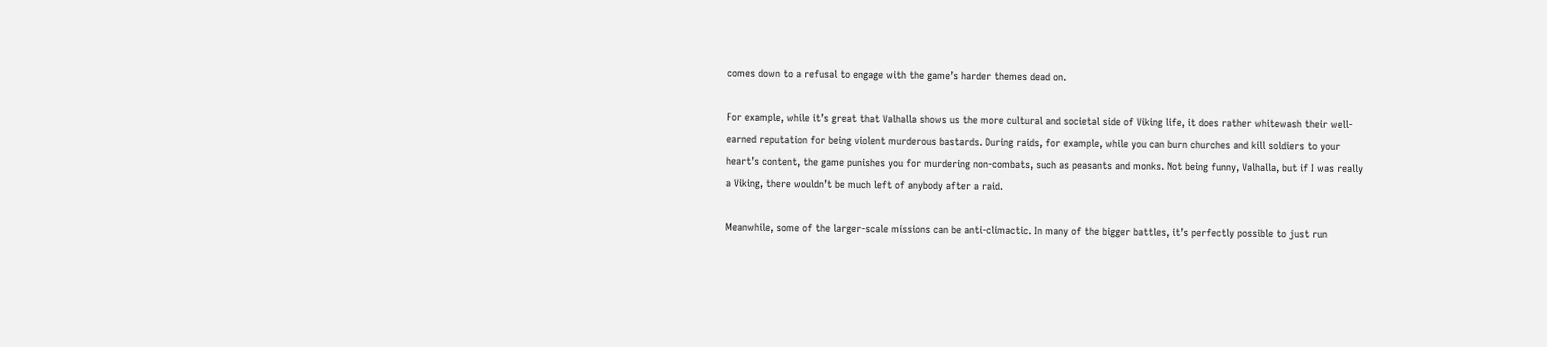comes down to a refusal to engage with the game’s harder themes dead on.

For example, while it’s great that Valhalla shows us the more cultural and societal side of Viking life, it does rather whitewash their well-earned reputation for being violent murderous bastards. During raids, for example, while you can burn churches and kill soldiers to your heart’s content, the game punishes you for murdering non-combats, such as peasants and monks. Not being funny, Valhalla, but if I was really a Viking, there wouldn’t be much left of anybody after a raid.

Meanwhile, some of the larger-scale missions can be anti-climactic. In many of the bigger battles, it’s perfectly possible to just run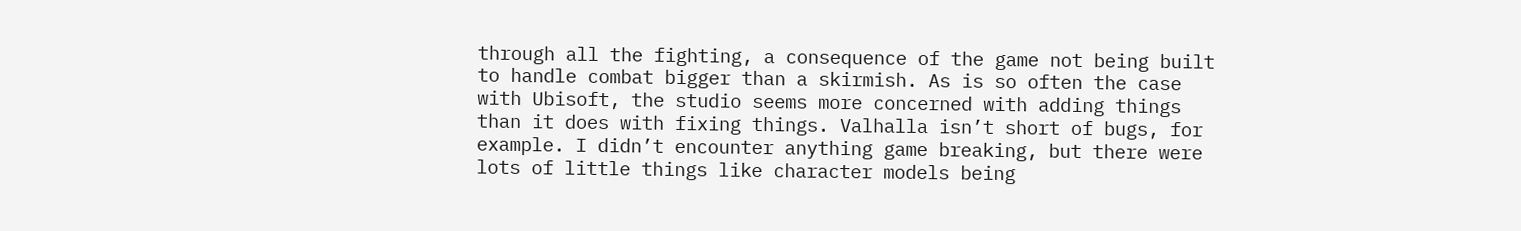through all the fighting, a consequence of the game not being built to handle combat bigger than a skirmish. As is so often the case with Ubisoft, the studio seems more concerned with adding things than it does with fixing things. Valhalla isn’t short of bugs, for example. I didn’t encounter anything game breaking, but there were lots of little things like character models being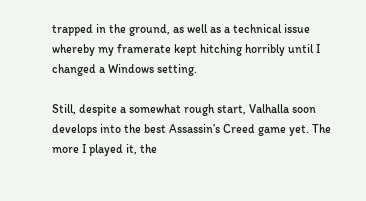trapped in the ground, as well as a technical issue whereby my framerate kept hitching horribly until I changed a Windows setting.

Still, despite a somewhat rough start, Valhalla soon develops into the best Assassin’s Creed game yet. The more I played it, the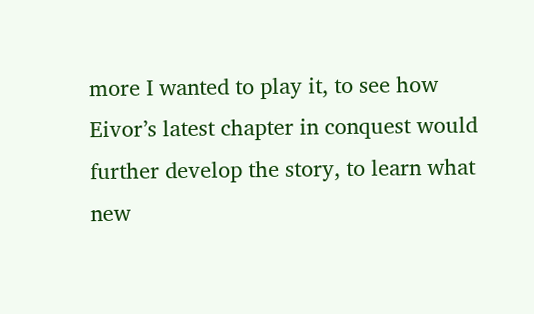more I wanted to play it, to see how Eivor’s latest chapter in conquest would further develop the story, to learn what new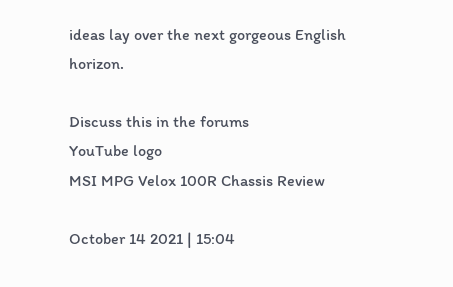ideas lay over the next gorgeous English horizon.

Discuss this in the forums
YouTube logo
MSI MPG Velox 100R Chassis Review

October 14 2021 | 15:04